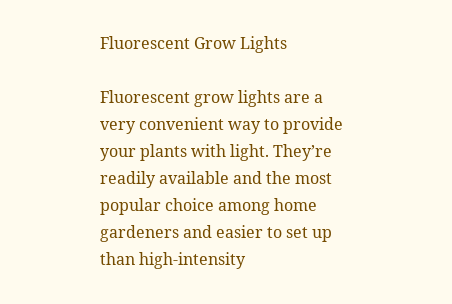Fluorescent Grow Lights

Fluorescent grow lights are a very convenient way to provide your plants with light. They’re readily available and the most popular choice among home gardeners and easier to set up than high-intensity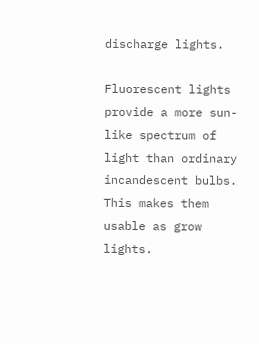discharge lights.

Fluorescent lights provide a more sun-like spectrum of light than ordinary incandescent bulbs. This makes them usable as grow lights.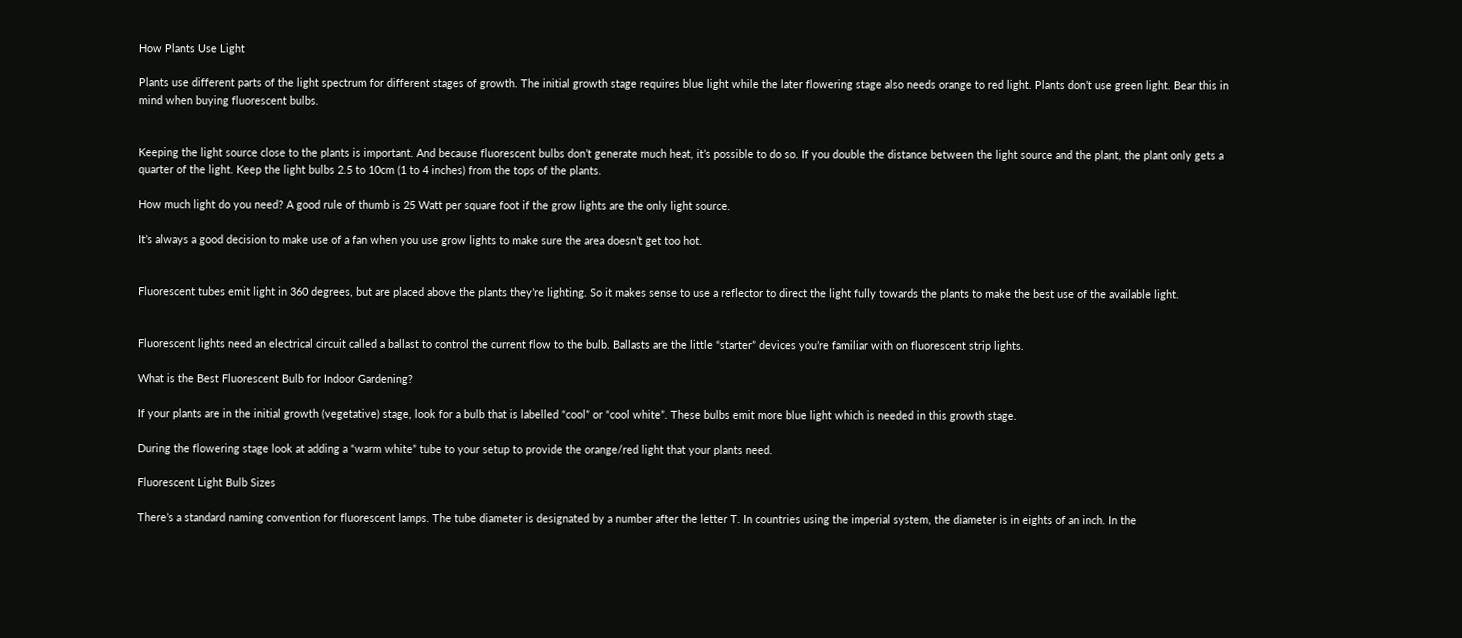How Plants Use Light

Plants use different parts of the light spectrum for different stages of growth. The initial growth stage requires blue light while the later flowering stage also needs orange to red light. Plants don’t use green light. Bear this in mind when buying fluorescent bulbs.


Keeping the light source close to the plants is important. And because fluorescent bulbs don’t generate much heat, it’s possible to do so. If you double the distance between the light source and the plant, the plant only gets a quarter of the light. Keep the light bulbs 2.5 to 10cm (1 to 4 inches) from the tops of the plants.

How much light do you need? A good rule of thumb is 25 Watt per square foot if the grow lights are the only light source.

It’s always a good decision to make use of a fan when you use grow lights to make sure the area doesn’t get too hot.


Fluorescent tubes emit light in 360 degrees, but are placed above the plants they’re lighting. So it makes sense to use a reflector to direct the light fully towards the plants to make the best use of the available light.


Fluorescent lights need an electrical circuit called a ballast to control the current flow to the bulb. Ballasts are the little “starter” devices you’re familiar with on fluorescent strip lights.

What is the Best Fluorescent Bulb for Indoor Gardening?

If your plants are in the initial growth (vegetative) stage, look for a bulb that is labelled “cool” or “cool white”. These bulbs emit more blue light which is needed in this growth stage.

During the flowering stage look at adding a “warm white” tube to your setup to provide the orange/red light that your plants need.

Fluorescent Light Bulb Sizes

There’s a standard naming convention for fluorescent lamps. The tube diameter is designated by a number after the letter T. In countries using the imperial system, the diameter is in eights of an inch. In the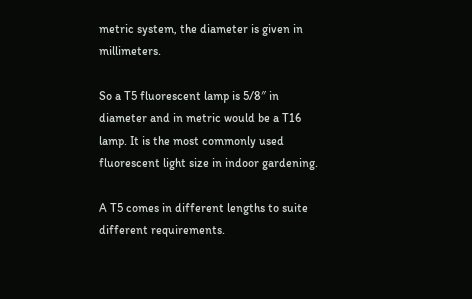metric system, the diameter is given in millimeters.

So a T5 fluorescent lamp is 5/8″ in diameter and in metric would be a T16 lamp. It is the most commonly used fluorescent light size in indoor gardening.

A T5 comes in different lengths to suite different requirements.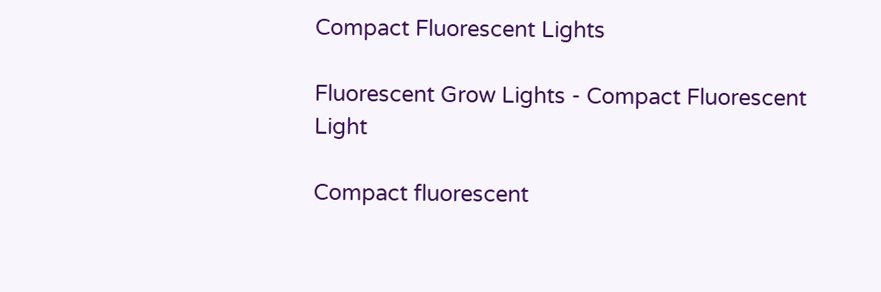Compact Fluorescent Lights

Fluorescent Grow Lights - Compact Fluorescent Light

Compact fluorescent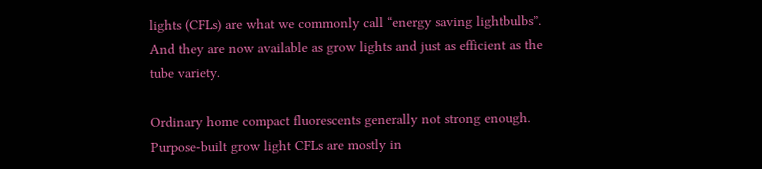lights (CFLs) are what we commonly call “energy saving lightbulbs”. And they are now available as grow lights and just as efficient as the tube variety.

Ordinary home compact fluorescents generally not strong enough. Purpose-built grow light CFLs are mostly in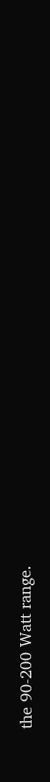the 90-200 Watt range.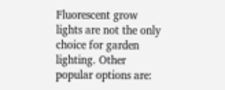Fluorescent grow lights are not the only choice for garden lighting. Other popular options are: